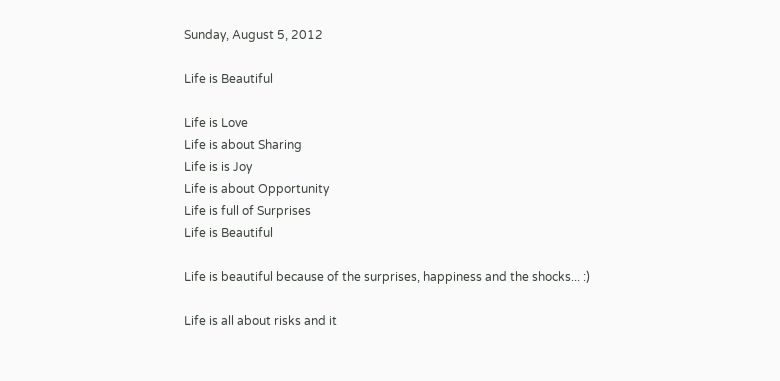Sunday, August 5, 2012

Life is Beautiful

Life is Love
Life is about Sharing
Life is is Joy
Life is about Opportunity
Life is full of Surprises
Life is Beautiful

Life is beautiful because of the surprises, happiness and the shocks... :)

Life is all about risks and it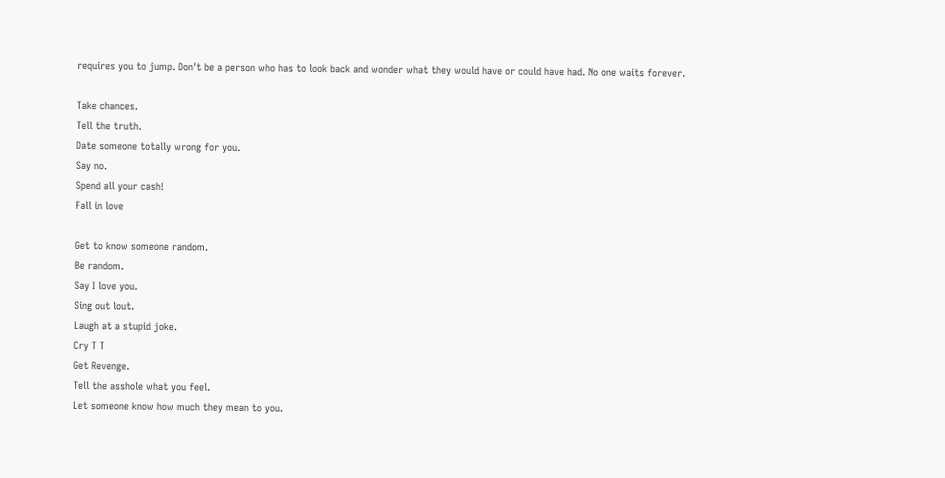requires you to jump. Don't be a person who has to look back and wonder what they would have or could have had. No one waits forever.

Take chances.
Tell the truth.
Date someone totally wrong for you.
Say no.
Spend all your cash!
Fall in love

Get to know someone random.
Be random.
Say I love you.
Sing out lout.
Laugh at a stupid joke.
Cry T T
Get Revenge.
Tell the asshole what you feel.
Let someone know how much they mean to you.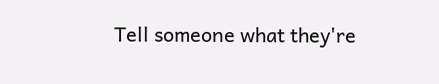Tell someone what they're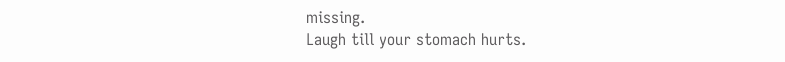missing.
Laugh till your stomach hurts.